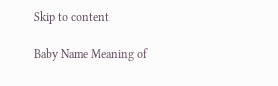Skip to content

Baby Name Meaning of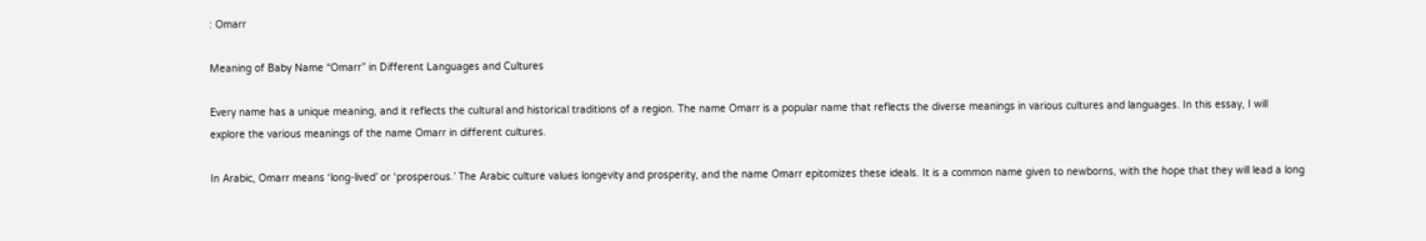: Omarr

Meaning of Baby Name “Omarr” in Different Languages and Cultures

Every name has a unique meaning, and it reflects the cultural and historical traditions of a region. The name Omarr is a popular name that reflects the diverse meanings in various cultures and languages. In this essay, I will explore the various meanings of the name Omarr in different cultures.

In Arabic, Omarr means ‘long-lived’ or ‘prosperous.’ The Arabic culture values longevity and prosperity, and the name Omarr epitomizes these ideals. It is a common name given to newborns, with the hope that they will lead a long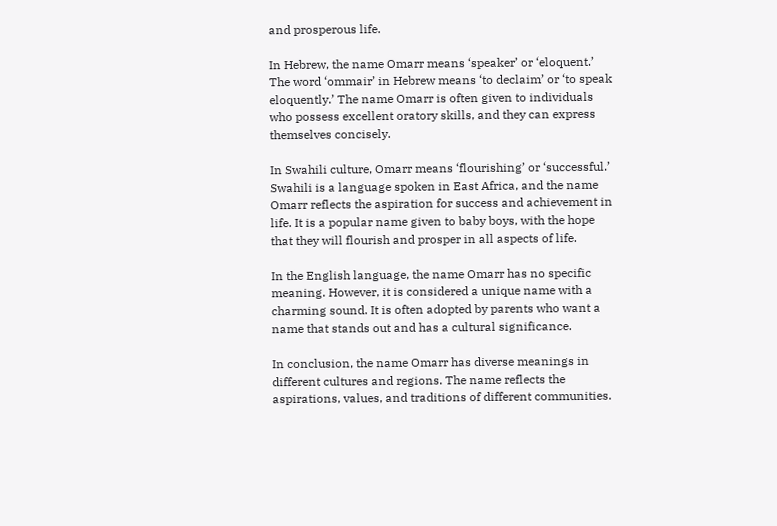and prosperous life.

In Hebrew, the name Omarr means ‘speaker’ or ‘eloquent.’ The word ‘ommair’ in Hebrew means ‘to declaim’ or ‘to speak eloquently.’ The name Omarr is often given to individuals who possess excellent oratory skills, and they can express themselves concisely.

In Swahili culture, Omarr means ‘flourishing’ or ‘successful.’ Swahili is a language spoken in East Africa, and the name Omarr reflects the aspiration for success and achievement in life. It is a popular name given to baby boys, with the hope that they will flourish and prosper in all aspects of life.

In the English language, the name Omarr has no specific meaning. However, it is considered a unique name with a charming sound. It is often adopted by parents who want a name that stands out and has a cultural significance.

In conclusion, the name Omarr has diverse meanings in different cultures and regions. The name reflects the aspirations, values, and traditions of different communities.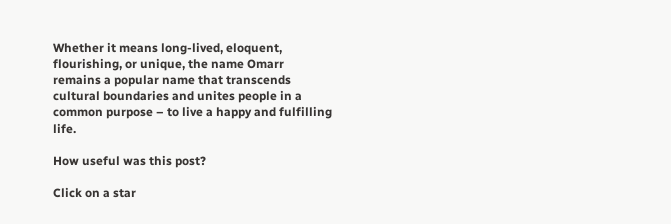Whether it means long-lived, eloquent, flourishing, or unique, the name Omarr remains a popular name that transcends cultural boundaries and unites people in a common purpose – to live a happy and fulfilling life.

How useful was this post?

Click on a star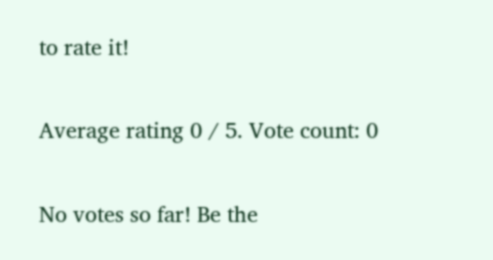to rate it!

Average rating 0 / 5. Vote count: 0

No votes so far! Be the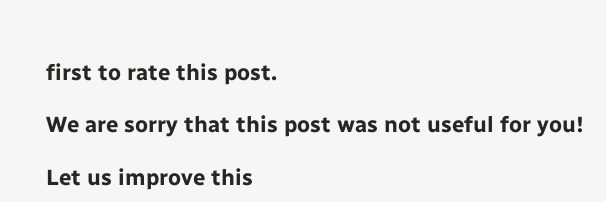first to rate this post.

We are sorry that this post was not useful for you!

Let us improve this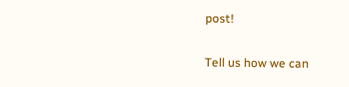post!

Tell us how we can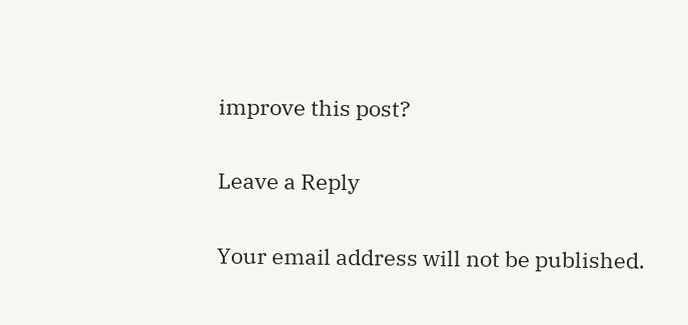improve this post?

Leave a Reply

Your email address will not be published.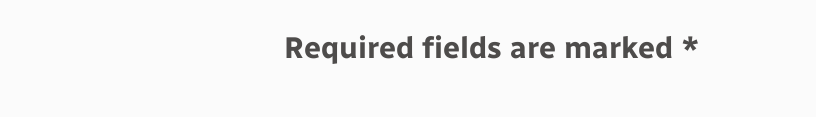Required fields are marked *